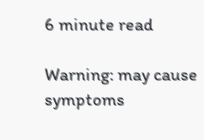6 minute read

Warning: may cause symptoms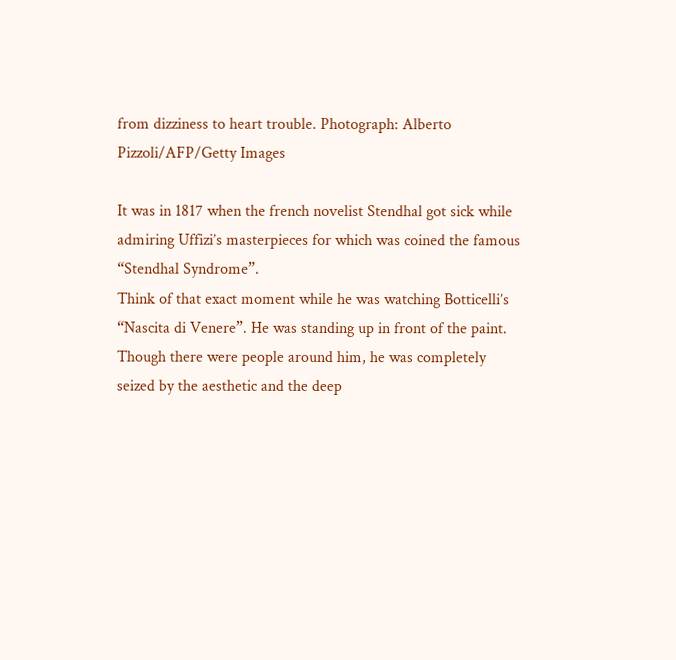from dizziness to heart trouble. Photograph: Alberto Pizzoli/AFP/Getty Images

It was in 1817 when the french novelist Stendhal got sick while admiring Uffizi’s masterpieces for which was coined the famous “Stendhal Syndrome”.
Think of that exact moment while he was watching Botticelli’s “Nascita di Venere”. He was standing up in front of the paint. Though there were people around him, he was completely seized by the aesthetic and the deep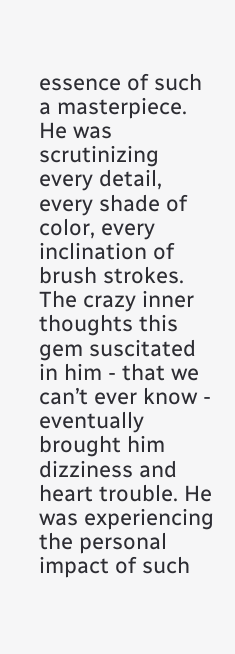essence of such a masterpiece. He was scrutinizing every detail, every shade of color, every inclination of brush strokes. The crazy inner thoughts this gem suscitated in him - that we can’t ever know - eventually brought him dizziness and heart trouble. He was experiencing the personal impact of such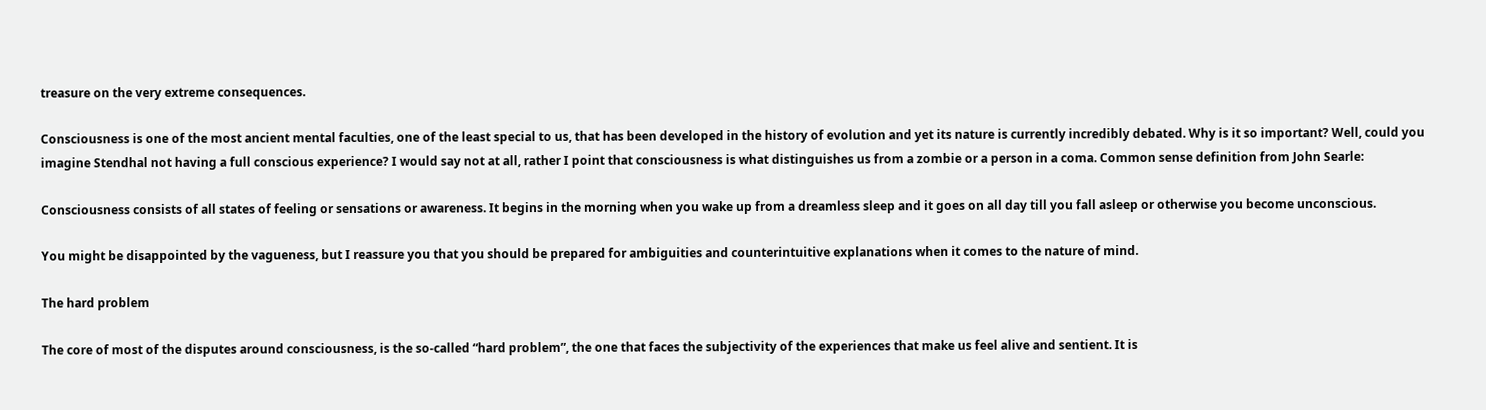treasure on the very extreme consequences.

Consciousness is one of the most ancient mental faculties, one of the least special to us, that has been developed in the history of evolution and yet its nature is currently incredibly debated. Why is it so important? Well, could you imagine Stendhal not having a full conscious experience? I would say not at all, rather I point that consciousness is what distinguishes us from a zombie or a person in a coma. Common sense definition from John Searle:

Consciousness consists of all states of feeling or sensations or awareness. It begins in the morning when you wake up from a dreamless sleep and it goes on all day till you fall asleep or otherwise you become unconscious.

You might be disappointed by the vagueness, but I reassure you that you should be prepared for ambiguities and counterintuitive explanations when it comes to the nature of mind.

The hard problem

The core of most of the disputes around consciousness, is the so-called “hard problem”, the one that faces the subjectivity of the experiences that make us feel alive and sentient. It is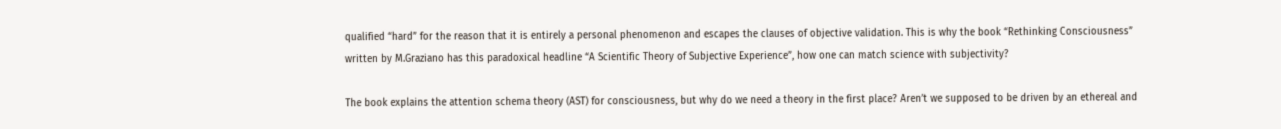qualified “hard” for the reason that it is entirely a personal phenomenon and escapes the clauses of objective validation. This is why the book “Rethinking Consciousness” written by M.Graziano has this paradoxical headline “A Scientific Theory of Subjective Experience”, how one can match science with subjectivity?

The book explains the attention schema theory (AST) for consciousness, but why do we need a theory in the first place? Aren’t we supposed to be driven by an ethereal and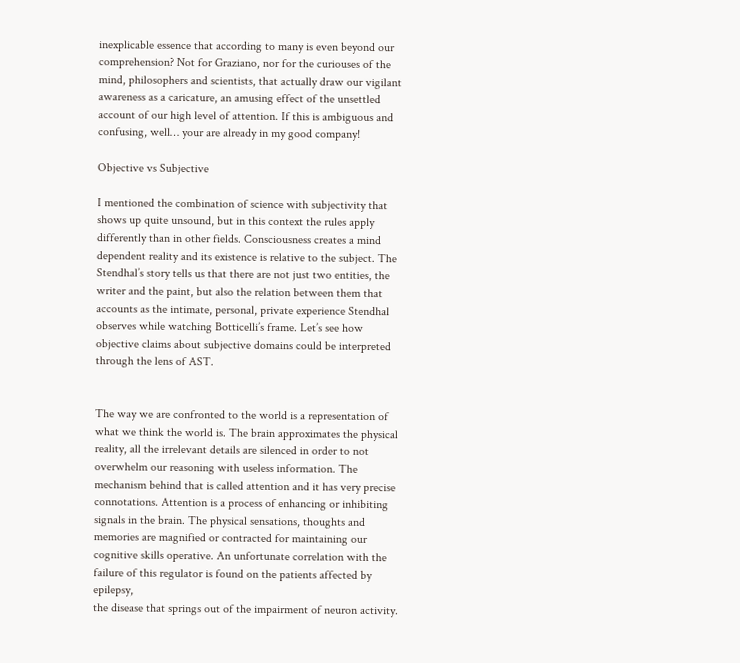inexplicable essence that according to many is even beyond our comprehension? Not for Graziano, nor for the curiouses of the mind, philosophers and scientists, that actually draw our vigilant awareness as a caricature, an amusing effect of the unsettled account of our high level of attention. If this is ambiguous and confusing, well… your are already in my good company!

Objective vs Subjective

I mentioned the combination of science with subjectivity that shows up quite unsound, but in this context the rules apply differently than in other fields. Consciousness creates a mind dependent reality and its existence is relative to the subject. The Stendhal’s story tells us that there are not just two entities, the writer and the paint, but also the relation between them that accounts as the intimate, personal, private experience Stendhal observes while watching Botticelli’s frame. Let’s see how objective claims about subjective domains could be interpreted through the lens of AST.


The way we are confronted to the world is a representation of what we think the world is. The brain approximates the physical reality, all the irrelevant details are silenced in order to not overwhelm our reasoning with useless information. The mechanism behind that is called attention and it has very precise connotations. Attention is a process of enhancing or inhibiting signals in the brain. The physical sensations, thoughts and memories are magnified or contracted for maintaining our cognitive skills operative. An unfortunate correlation with the failure of this regulator is found on the patients affected by epilepsy,
the disease that springs out of the impairment of neuron activity.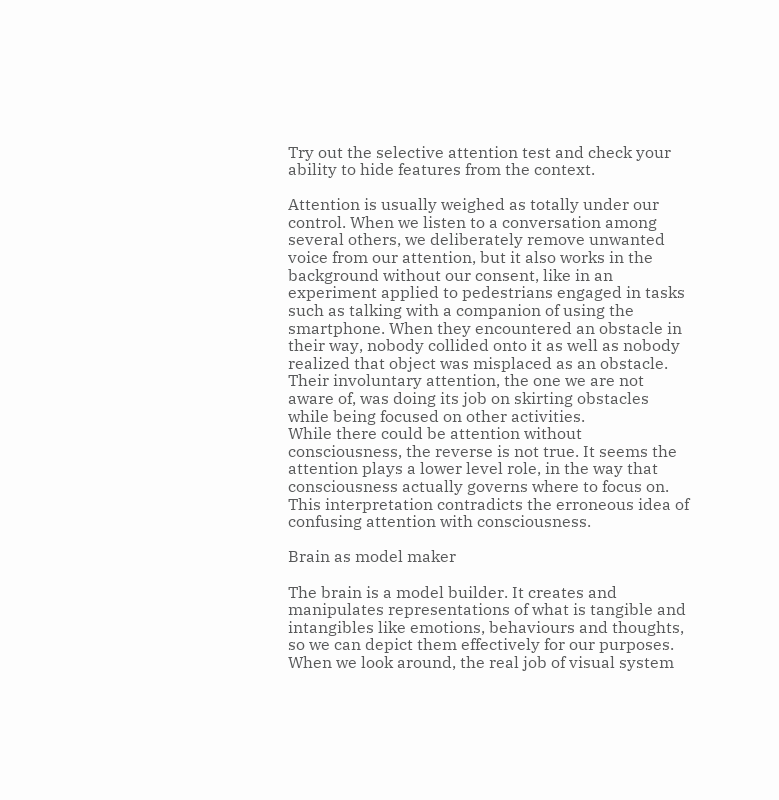Try out the selective attention test and check your ability to hide features from the context.

Attention is usually weighed as totally under our control. When we listen to a conversation among several others, we deliberately remove unwanted voice from our attention, but it also works in the background without our consent, like in an experiment applied to pedestrians engaged in tasks such as talking with a companion of using the smartphone. When they encountered an obstacle in their way, nobody collided onto it as well as nobody realized that object was misplaced as an obstacle. Their involuntary attention, the one we are not aware of, was doing its job on skirting obstacles while being focused on other activities.
While there could be attention without consciousness, the reverse is not true. It seems the attention plays a lower level role, in the way that consciousness actually governs where to focus on. This interpretation contradicts the erroneous idea of confusing attention with consciousness.

Brain as model maker

The brain is a model builder. It creates and manipulates representations of what is tangible and intangibles like emotions, behaviours and thoughts, so we can depict them effectively for our purposes. When we look around, the real job of visual system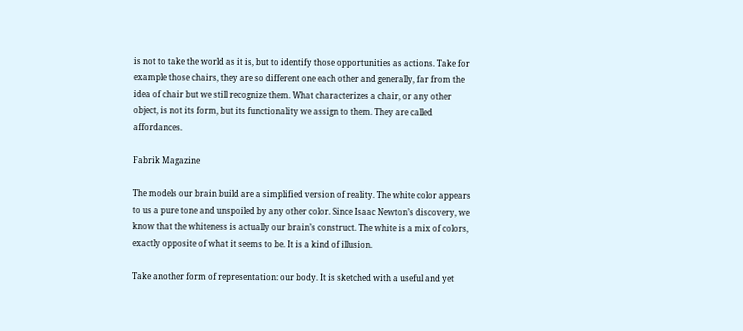is not to take the world as it is, but to identify those opportunities as actions. Take for example those chairs, they are so different one each other and generally, far from the idea of chair but we still recognize them. What characterizes a chair, or any other object, is not its form, but its functionality we assign to them. They are called affordances.

Fabrik Magazine

The models our brain build are a simplified version of reality. The white color appears to us a pure tone and unspoiled by any other color. Since Isaac Newton’s discovery, we know that the whiteness is actually our brain’s construct. The white is a mix of colors, exactly opposite of what it seems to be. It is a kind of illusion.

Take another form of representation: our body. It is sketched with a useful and yet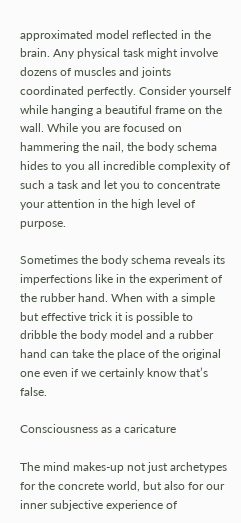approximated model reflected in the brain. Any physical task might involve dozens of muscles and joints coordinated perfectly. Consider yourself while hanging a beautiful frame on the wall. While you are focused on hammering the nail, the body schema hides to you all incredible complexity of such a task and let you to concentrate your attention in the high level of purpose.

Sometimes the body schema reveals its imperfections like in the experiment of the rubber hand. When with a simple but effective trick it is possible to dribble the body model and a rubber hand can take the place of the original one even if we certainly know that’s false.

Consciousness as a caricature

The mind makes-up not just archetypes for the concrete world, but also for our inner subjective experience of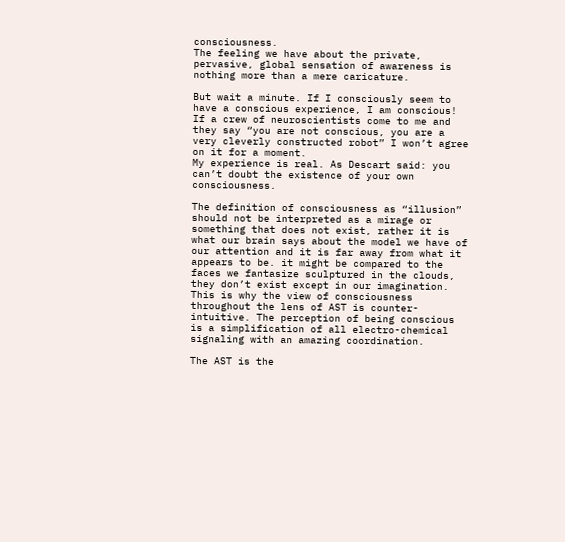consciousness.
The feeling we have about the private, pervasive, global sensation of awareness is nothing more than a mere caricature.

But wait a minute. If I consciously seem to have a conscious experience, I am conscious!
If a crew of neuroscientists come to me and they say “you are not conscious, you are a very cleverly constructed robot” I won’t agree on it for a moment.
My experience is real. As Descart said: you can’t doubt the existence of your own consciousness.

The definition of consciousness as “illusion” should not be interpreted as a mirage or something that does not exist, rather it is what our brain says about the model we have of our attention and it is far away from what it appears to be. it might be compared to the faces we fantasize sculptured in the clouds, they don’t exist except in our imagination. This is why the view of consciousness throughout the lens of AST is counter-intuitive. The perception of being conscious is a simplification of all electro-chemical signaling with an amazing coordination.

The AST is the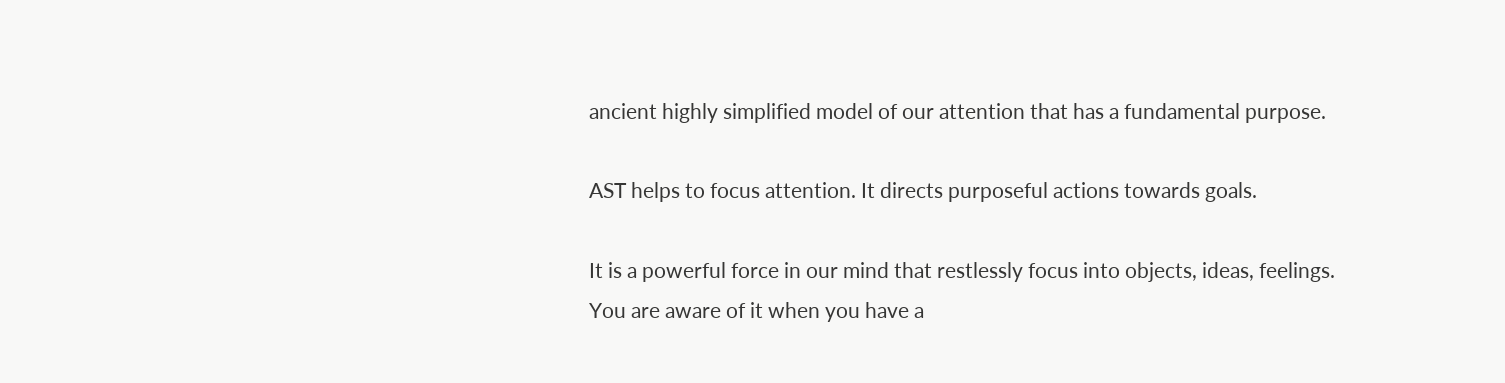ancient highly simplified model of our attention that has a fundamental purpose.

AST helps to focus attention. It directs purposeful actions towards goals.

It is a powerful force in our mind that restlessly focus into objects, ideas, feelings. You are aware of it when you have a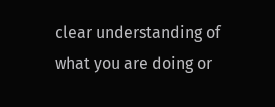clear understanding of what you are doing or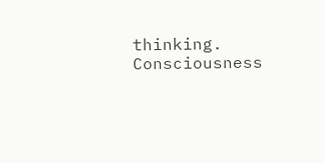thinking.
Consciousness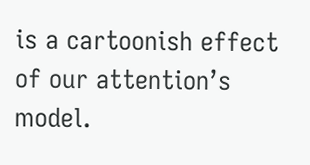is a cartoonish effect of our attention’s model.